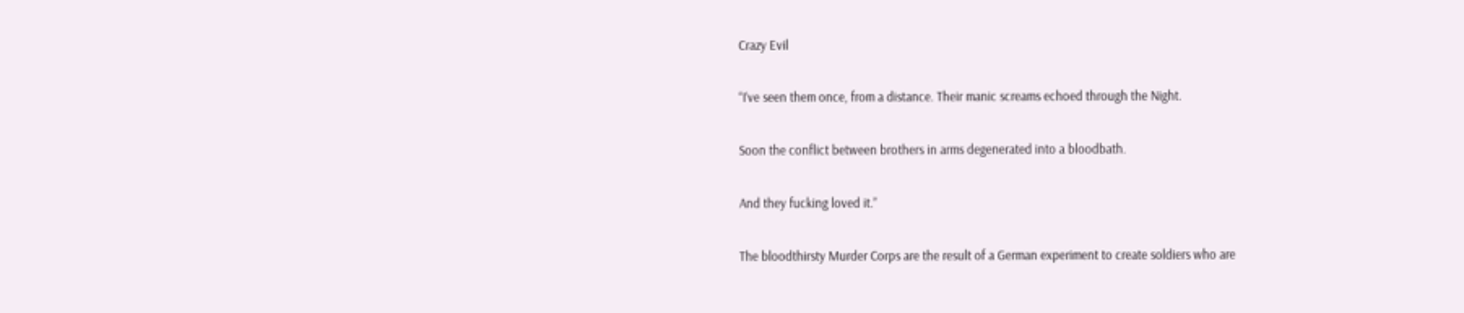Crazy Evil

“I’ve seen them once, from a distance. Their manic screams echoed through the Night.

Soon the conflict between brothers in arms degenerated into a bloodbath.

And they fucking loved it.”

The bloodthirsty Murder Corps are the result of a German experiment to create soldiers who are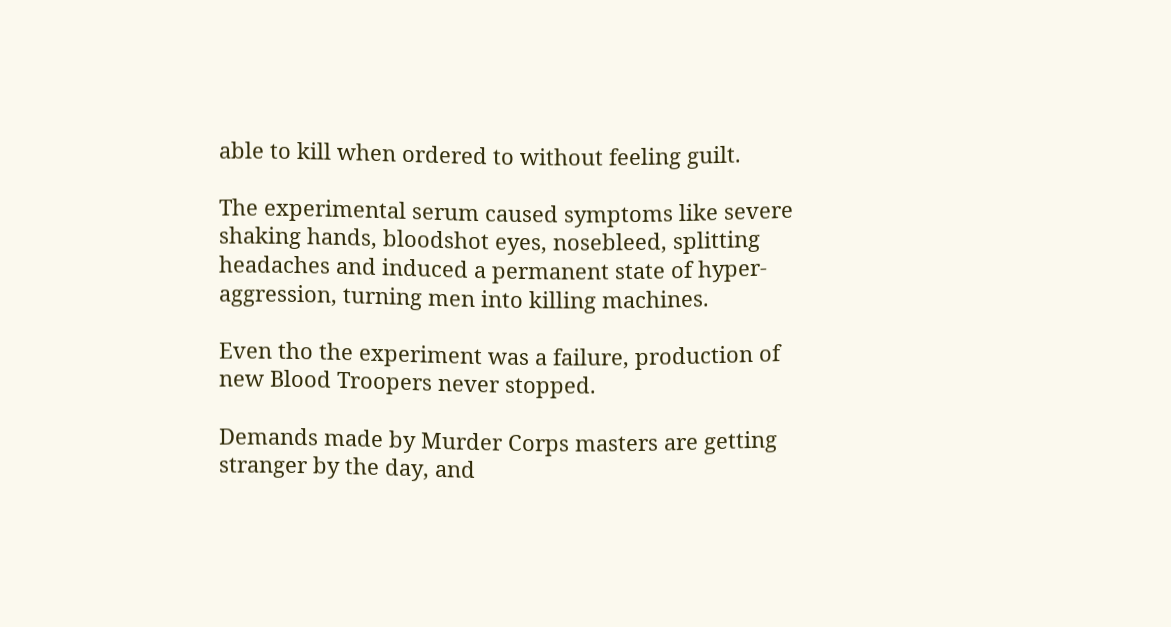able to kill when ordered to without feeling guilt.

The experimental serum caused symptoms like severe shaking hands, bloodshot eyes, nosebleed, splitting headaches and induced a permanent state of hyper-aggression, turning men into killing machines.

Even tho the experiment was a failure, production of new Blood Troopers never stopped.

Demands made by Murder Corps masters are getting stranger by the day, and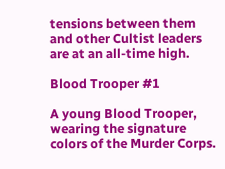tensions between them and other Cultist leaders are at an all-time high.

Blood Trooper #1

A young Blood Trooper, wearing the signature colors of the Murder Corps.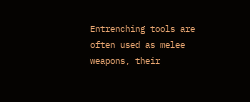Entrenching tools are often used as melee weapons, their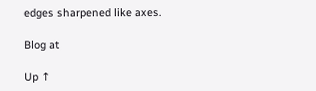edges sharpened like axes.

Blog at

Up ↑